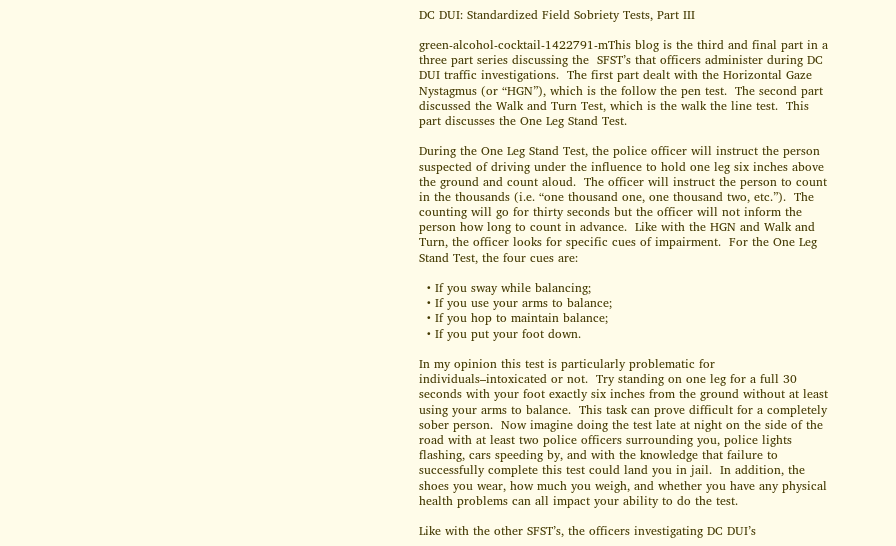DC DUI: Standardized Field Sobriety Tests, Part III

green-alcohol-cocktail-1422791-mThis blog is the third and final part in a three part series discussing the  SFST’s that officers administer during DC DUI traffic investigations.  The first part dealt with the Horizontal Gaze Nystagmus (or “HGN”), which is the follow the pen test.  The second part discussed the Walk and Turn Test, which is the walk the line test.  This part discusses the One Leg Stand Test.

During the One Leg Stand Test, the police officer will instruct the person suspected of driving under the influence to hold one leg six inches above the ground and count aloud.  The officer will instruct the person to count in the thousands (i.e. “one thousand one, one thousand two, etc.”).  The counting will go for thirty seconds but the officer will not inform the person how long to count in advance.  Like with the HGN and Walk and Turn, the officer looks for specific cues of impairment.  For the One Leg Stand Test, the four cues are:

  • If you sway while balancing;
  • If you use your arms to balance;
  • If you hop to maintain balance;
  • If you put your foot down.

In my opinion this test is particularly problematic for individuals–intoxicated or not.  Try standing on one leg for a full 30 seconds with your foot exactly six inches from the ground without at least using your arms to balance.  This task can prove difficult for a completely sober person.  Now imagine doing the test late at night on the side of the road with at least two police officers surrounding you, police lights flashing, cars speeding by, and with the knowledge that failure to successfully complete this test could land you in jail.  In addition, the shoes you wear, how much you weigh, and whether you have any physical health problems can all impact your ability to do the test.

Like with the other SFST’s, the officers investigating DC DUI’s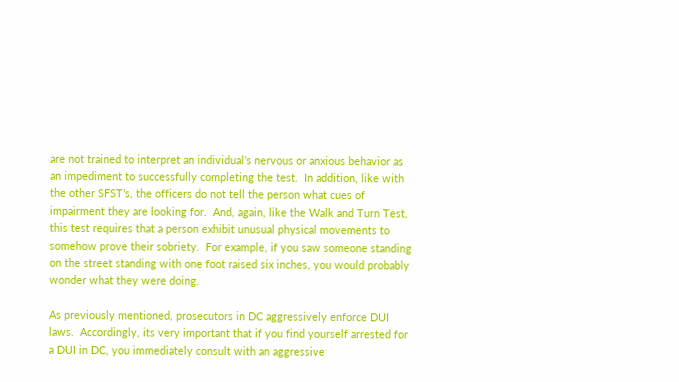are not trained to interpret an individual’s nervous or anxious behavior as an impediment to successfully completing the test.  In addition, like with the other SFST’s, the officers do not tell the person what cues of impairment they are looking for.  And, again, like the Walk and Turn Test, this test requires that a person exhibit unusual physical movements to somehow prove their sobriety.  For example, if you saw someone standing on the street standing with one foot raised six inches, you would probably wonder what they were doing.

As previously mentioned, prosecutors in DC aggressively enforce DUI laws.  Accordingly, its very important that if you find yourself arrested for a DUI in DC, you immediately consult with an aggressive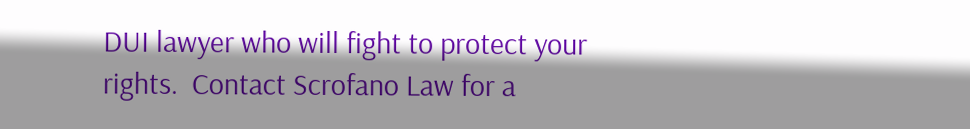DUI lawyer who will fight to protect your rights.  Contact Scrofano Law for a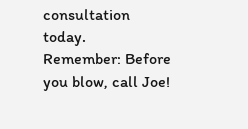consultation today.  Remember: Before you blow, call Joe!